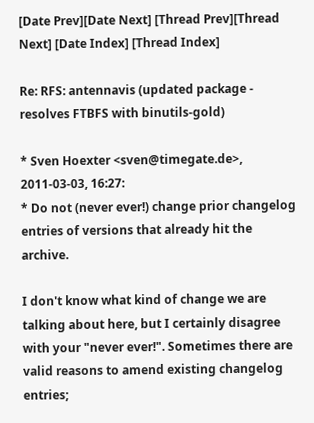[Date Prev][Date Next] [Thread Prev][Thread Next] [Date Index] [Thread Index]

Re: RFS: antennavis (updated package - resolves FTBFS with binutils-gold)

* Sven Hoexter <sven@timegate.de>, 2011-03-03, 16:27:
* Do not (never ever!) change prior changelog entries of versions that already hit the archive.

I don't know what kind of change we are talking about here, but I certainly disagree with your "never ever!". Sometimes there are valid reasons to amend existing changelog entries;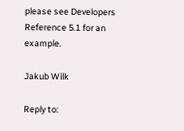please see Developers Reference 5.1 for an example.

Jakub Wilk

Reply to: